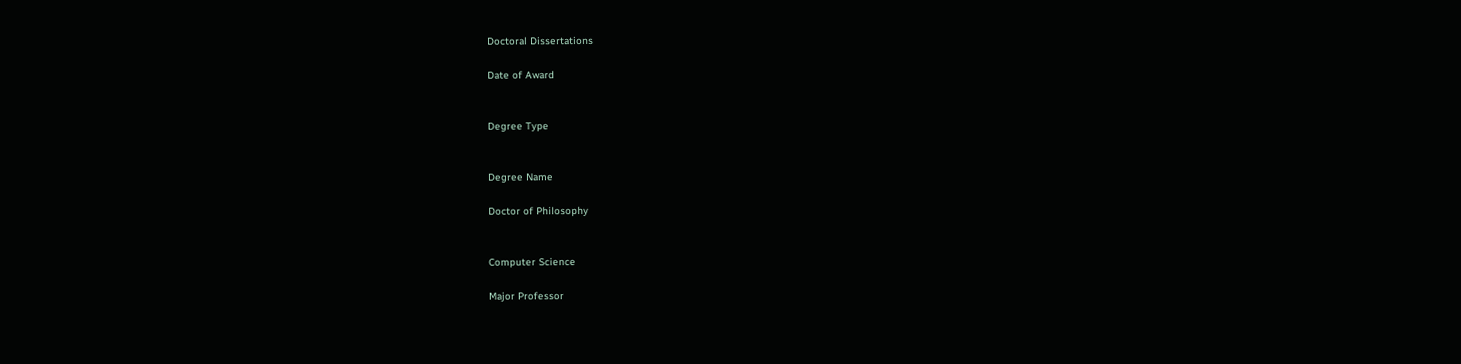Doctoral Dissertations

Date of Award


Degree Type


Degree Name

Doctor of Philosophy


Computer Science

Major Professor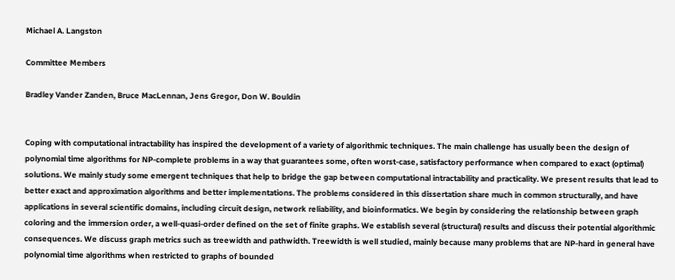Michael A. Langston

Committee Members

Bradley Vander Zanden, Bruce MacLennan, Jens Gregor, Don W. Bouldin


Coping with computational intractability has inspired the development of a variety of algorithmic techniques. The main challenge has usually been the design of polynomial time algorithms for NP-complete problems in a way that guarantees some, often worst-case, satisfactory performance when compared to exact (optimal) solutions. We mainly study some emergent techniques that help to bridge the gap between computational intractability and practicality. We present results that lead to better exact and approximation algorithms and better implementations. The problems considered in this dissertation share much in common structurally, and have applications in several scientific domains, including circuit design, network reliability, and bioinformatics. We begin by considering the relationship between graph coloring and the immersion order, a well-quasi-order defined on the set of finite graphs. We establish several (structural) results and discuss their potential algorithmic consequences. We discuss graph metrics such as treewidth and pathwidth. Treewidth is well studied, mainly because many problems that are NP-hard in general have polynomial time algorithms when restricted to graphs of bounded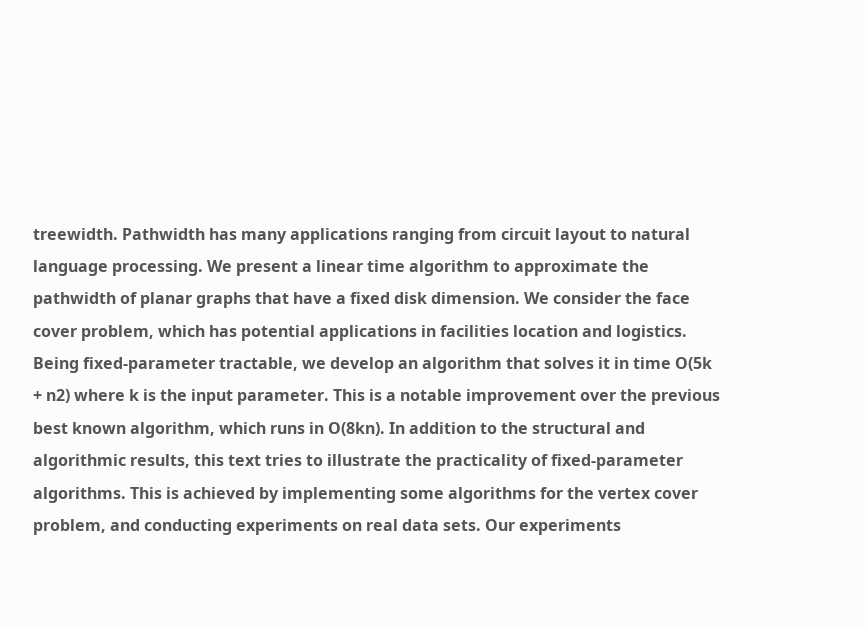treewidth. Pathwidth has many applications ranging from circuit layout to natural language processing. We present a linear time algorithm to approximate the pathwidth of planar graphs that have a fixed disk dimension. We consider the face cover problem, which has potential applications in facilities location and logistics. Being fixed-parameter tractable, we develop an algorithm that solves it in time O(5k + n2) where k is the input parameter. This is a notable improvement over the previous best known algorithm, which runs in O(8kn). In addition to the structural and algorithmic results, this text tries to illustrate the practicality of fixed-parameter algorithms. This is achieved by implementing some algorithms for the vertex cover problem, and conducting experiments on real data sets. Our experiments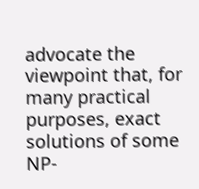advocate the viewpoint that, for many practical purposes, exact solutions of some NP-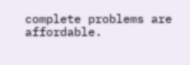complete problems are affordable.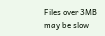Files over 3MB may be slow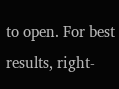to open. For best results, right-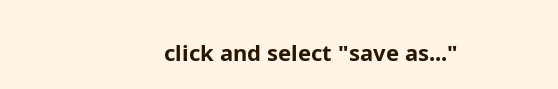click and select "save as..."